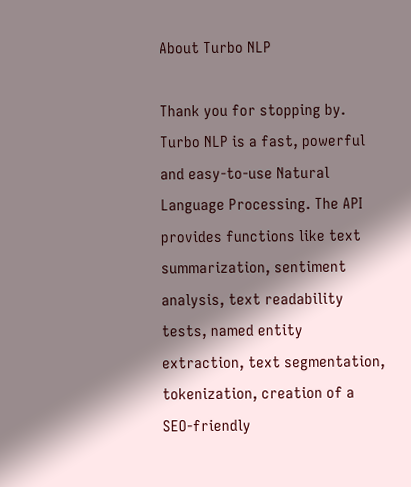About Turbo NLP

Thank you for stopping by. Turbo NLP is a fast, powerful and easy-to-use Natural Language Processing. The API provides functions like text summarization, sentiment analysis, text readability tests, named entity extraction, text segmentation, tokenization, creation of a SEO-friendly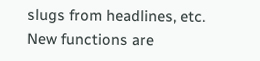slugs from headlines, etc. New functions are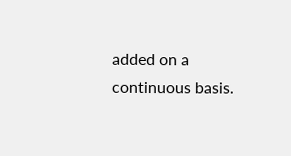added on a continuous basis.